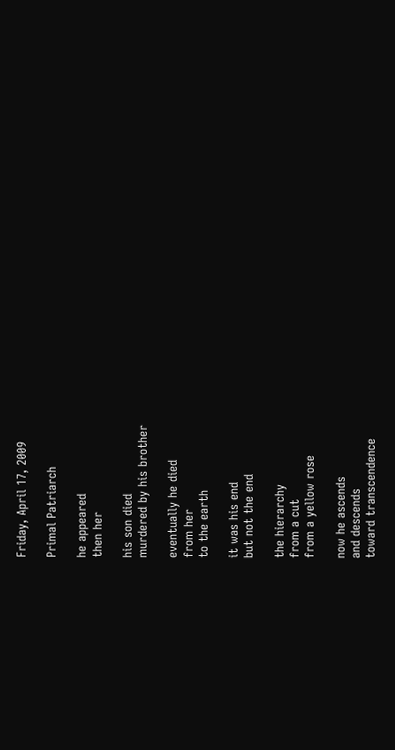Friday, April 17, 2009

Primal Patriarch

he appeared
then her

his son died
murdered by his brother

eventually he died
from her
to the earth

it was his end
but not the end

the hierarchy
from a cut
from a yellow rose

now he ascends
and descends
toward transcendence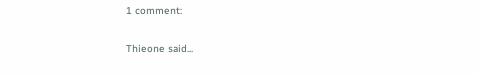1 comment:

Thieone said...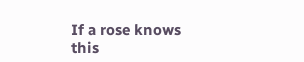If a rose knows this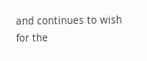and continues to wish for the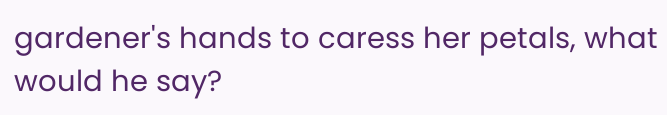gardener's hands to caress her petals, what would he say?